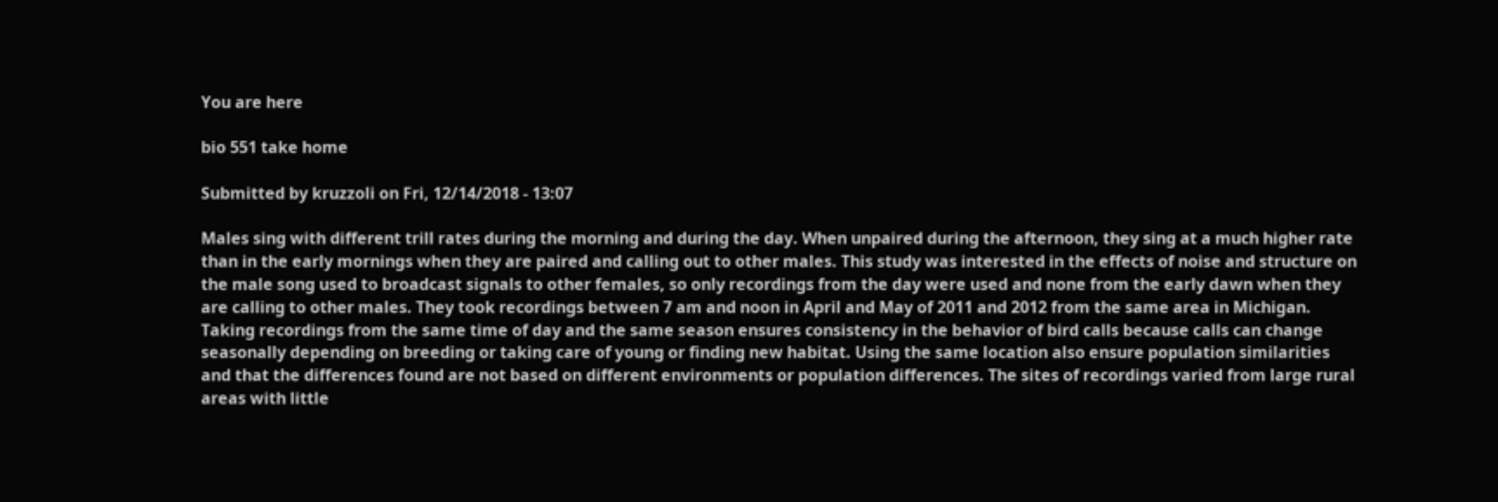You are here

bio 551 take home

Submitted by kruzzoli on Fri, 12/14/2018 - 13:07

Males sing with different trill rates during the morning and during the day. When unpaired during the afternoon, they sing at a much higher rate than in the early mornings when they are paired and calling out to other males. This study was interested in the effects of noise and structure on the male song used to broadcast signals to other females, so only recordings from the day were used and none from the early dawn when they are calling to other males. They took recordings between 7 am and noon in April and May of 2011 and 2012 from the same area in Michigan. Taking recordings from the same time of day and the same season ensures consistency in the behavior of bird calls because calls can change seasonally depending on breeding or taking care of young or finding new habitat. Using the same location also ensure population similarities and that the differences found are not based on different environments or population differences. The sites of recordings varied from large rural areas with little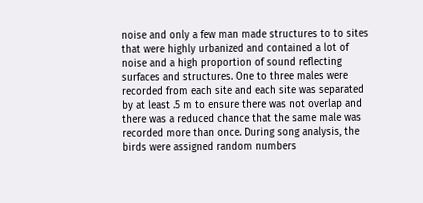noise and only a few man made structures to to sites that were highly urbanized and contained a lot of noise and a high proportion of sound reflecting surfaces and structures. One to three males were recorded from each site and each site was separated by at least .5 m to ensure there was not overlap and there was a reduced chance that the same male was recorded more than once. During song analysis, the birds were assigned random numbers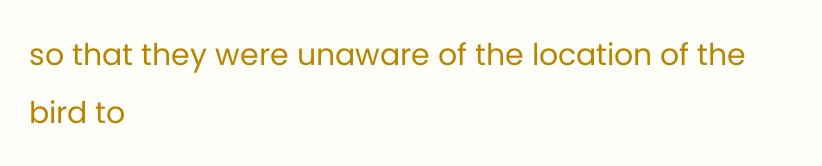so that they were unaware of the location of the bird to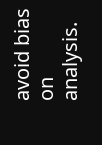avoid bias on analysis.